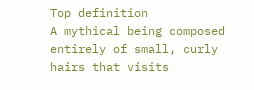Top definition
A mythical being composed entirely of small, curly hairs that visits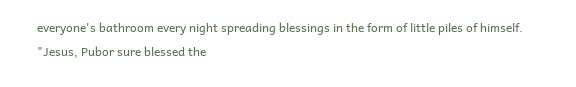everyone's bathroom every night spreading blessings in the form of little piles of himself.
"Jesus, Pubor sure blessed the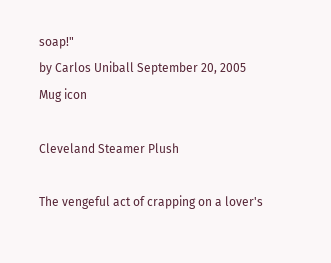soap!"
by Carlos Uniball September 20, 2005
Mug icon

Cleveland Steamer Plush

The vengeful act of crapping on a lover's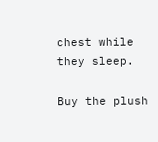chest while they sleep.

Buy the plush